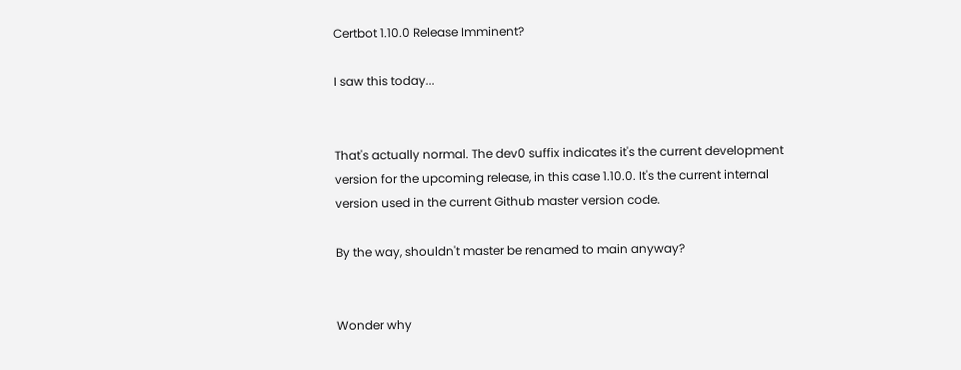Certbot 1.10.0 Release Imminent?

I saw this today...


That's actually normal. The dev0 suffix indicates it's the current development version for the upcoming release, in this case 1.10.0. It's the current internal version used in the current Github master version code.

By the way, shouldn't master be renamed to main anyway?


Wonder why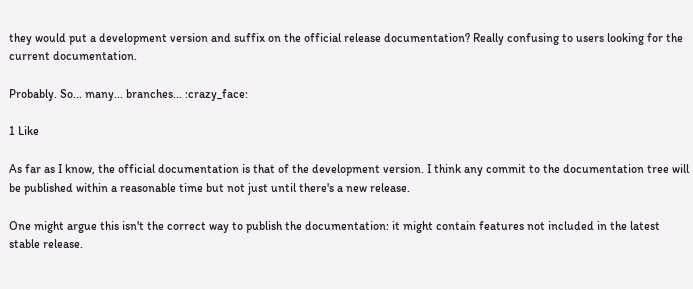they would put a development version and suffix on the official release documentation? Really confusing to users looking for the current documentation.

Probably. So... many... branches... :crazy_face:

1 Like

As far as I know, the official documentation is that of the development version. I think any commit to the documentation tree will be published within a reasonable time but not just until there's a new release.

One might argue this isn't the correct way to publish the documentation: it might contain features not included in the latest stable release.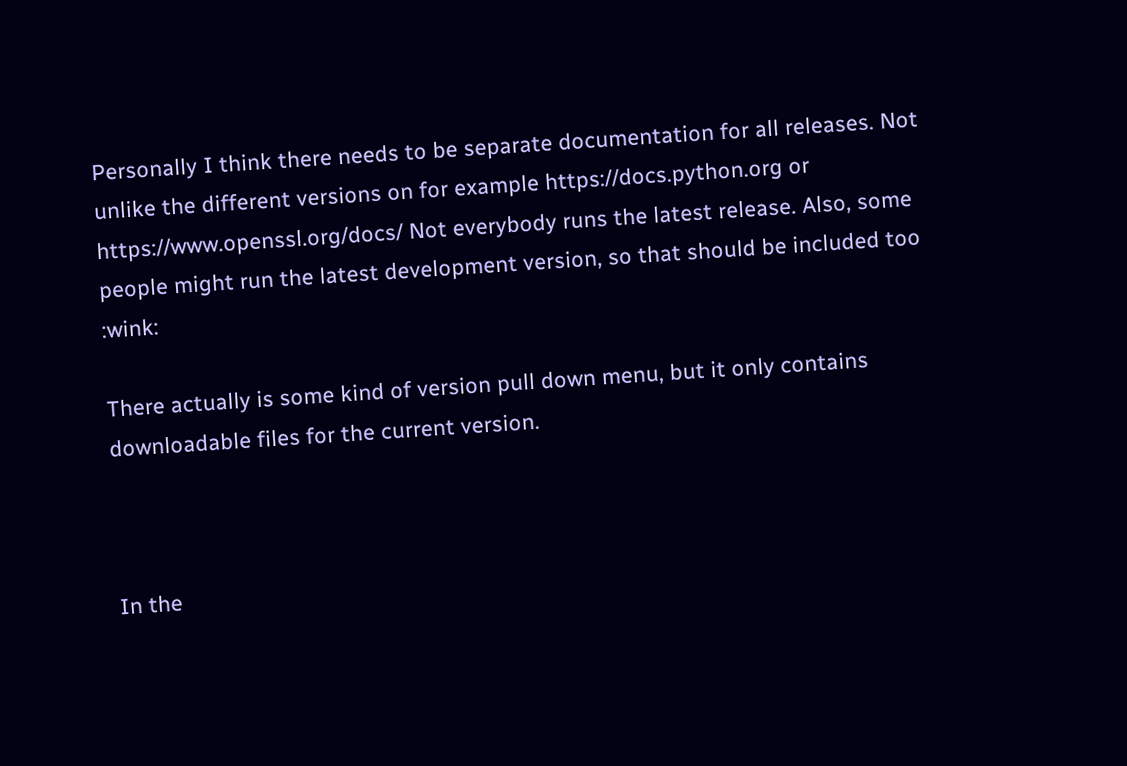Personally I think there needs to be separate documentation for all releases. Not unlike the different versions on for example https://docs.python.org or https://www.openssl.org/docs/ Not everybody runs the latest release. Also, some people might run the latest development version, so that should be included too :wink:

There actually is some kind of version pull down menu, but it only contains downloadable files for the current version.



In the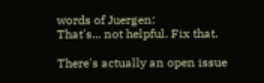words of Juergen:
That's... not helpful. Fix that.

There's actually an open issue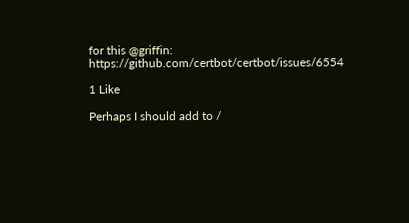for this @griffin: https://github.com/certbot/certbot/issues/6554

1 Like

Perhaps I should add to /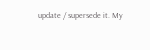update / supersede it. My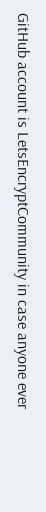GitHub account is LetsEncryptCommunity in case anyone ever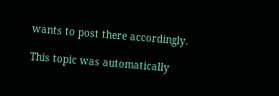wants to post there accordingly.

This topic was automatically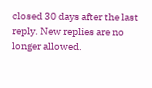closed 30 days after the last reply. New replies are no longer allowed.